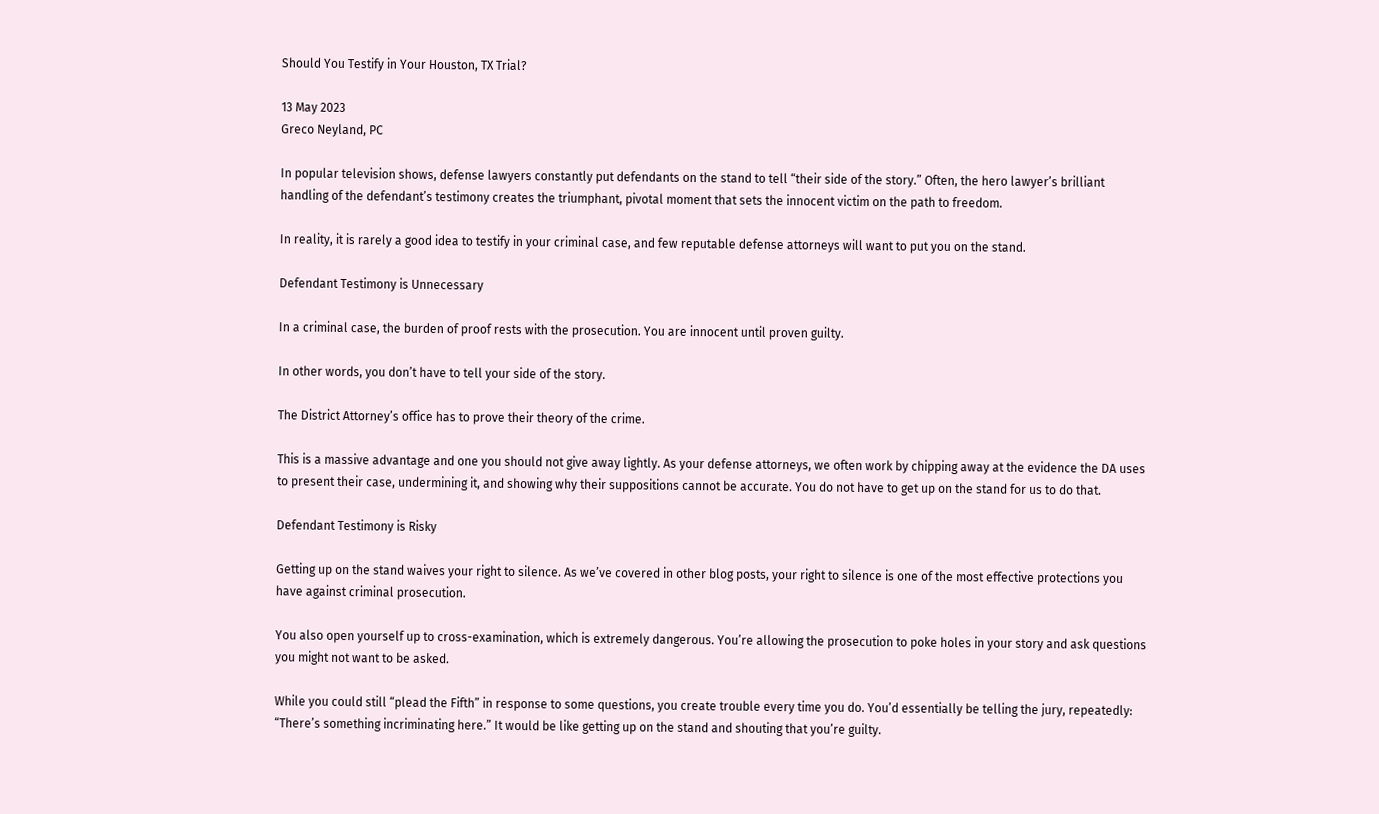Should You Testify in Your Houston, TX Trial?

13 May 2023
Greco Neyland, PC

In popular television shows, defense lawyers constantly put defendants on the stand to tell “their side of the story.” Often, the hero lawyer’s brilliant handling of the defendant’s testimony creates the triumphant, pivotal moment that sets the innocent victim on the path to freedom.

In reality, it is rarely a good idea to testify in your criminal case, and few reputable defense attorneys will want to put you on the stand.

Defendant Testimony is Unnecessary

In a criminal case, the burden of proof rests with the prosecution. You are innocent until proven guilty.

In other words, you don’t have to tell your side of the story.

The District Attorney’s office has to prove their theory of the crime.

This is a massive advantage and one you should not give away lightly. As your defense attorneys, we often work by chipping away at the evidence the DA uses to present their case, undermining it, and showing why their suppositions cannot be accurate. You do not have to get up on the stand for us to do that.

Defendant Testimony is Risky

Getting up on the stand waives your right to silence. As we’ve covered in other blog posts, your right to silence is one of the most effective protections you have against criminal prosecution.

You also open yourself up to cross-examination, which is extremely dangerous. You’re allowing the prosecution to poke holes in your story and ask questions you might not want to be asked.

While you could still “plead the Fifth” in response to some questions, you create trouble every time you do. You’d essentially be telling the jury, repeatedly: “There’s something incriminating here.” It would be like getting up on the stand and shouting that you’re guilty.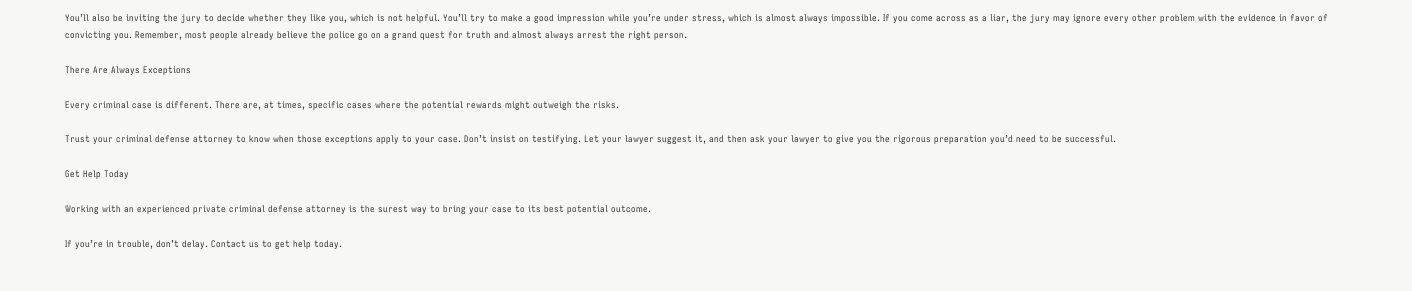You’ll also be inviting the jury to decide whether they like you, which is not helpful. You’ll try to make a good impression while you’re under stress, which is almost always impossible. If you come across as a liar, the jury may ignore every other problem with the evidence in favor of convicting you. Remember, most people already believe the police go on a grand quest for truth and almost always arrest the right person.

There Are Always Exceptions

Every criminal case is different. There are, at times, specific cases where the potential rewards might outweigh the risks.

Trust your criminal defense attorney to know when those exceptions apply to your case. Don’t insist on testifying. Let your lawyer suggest it, and then ask your lawyer to give you the rigorous preparation you’d need to be successful.

Get Help Today

Working with an experienced private criminal defense attorney is the surest way to bring your case to its best potential outcome.

If you’re in trouble, don’t delay. Contact us to get help today.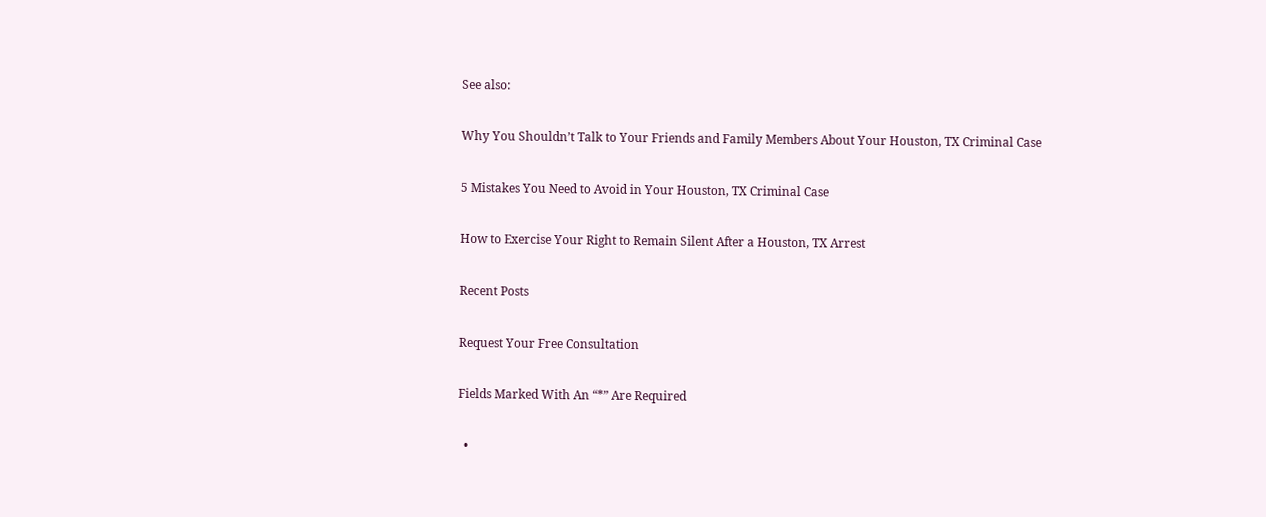See also:

Why You Shouldn’t Talk to Your Friends and Family Members About Your Houston, TX Criminal Case

5 Mistakes You Need to Avoid in Your Houston, TX Criminal Case

How to Exercise Your Right to Remain Silent After a Houston, TX Arrest

Recent Posts

Request Your Free Consultation

Fields Marked With An “*” Are Required

  •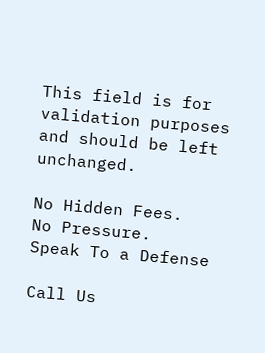This field is for validation purposes and should be left unchanged.

No Hidden Fees.
No Pressure.
Speak To a Defense

Call Us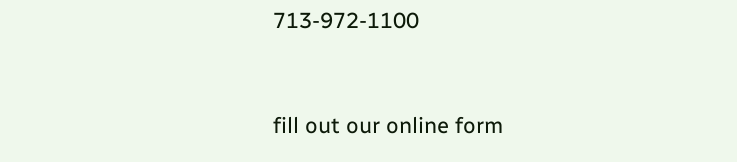713-972-1100


fill out our online form